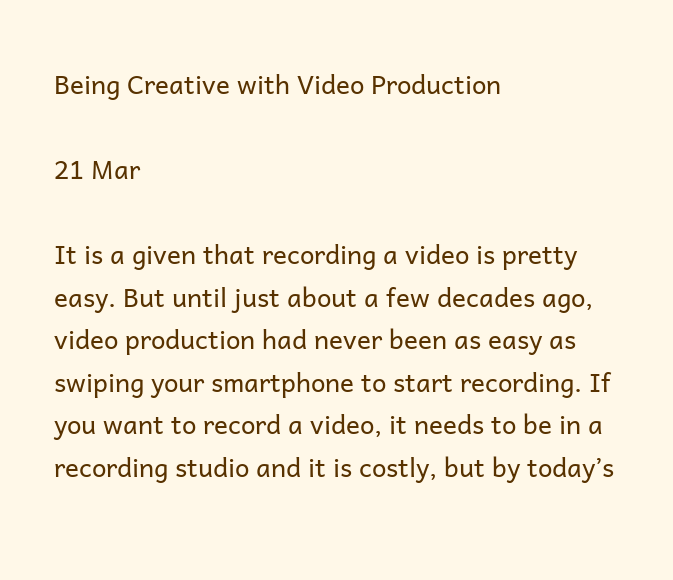Being Creative with Video Production

21 Mar

It is a given that recording a video is pretty easy. But until just about a few decades ago, video production had never been as easy as swiping your smartphone to start recording. If you want to record a video, it needs to be in a recording studio and it is costly, but by today’s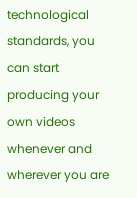technological standards, you can start producing your own videos whenever and wherever you are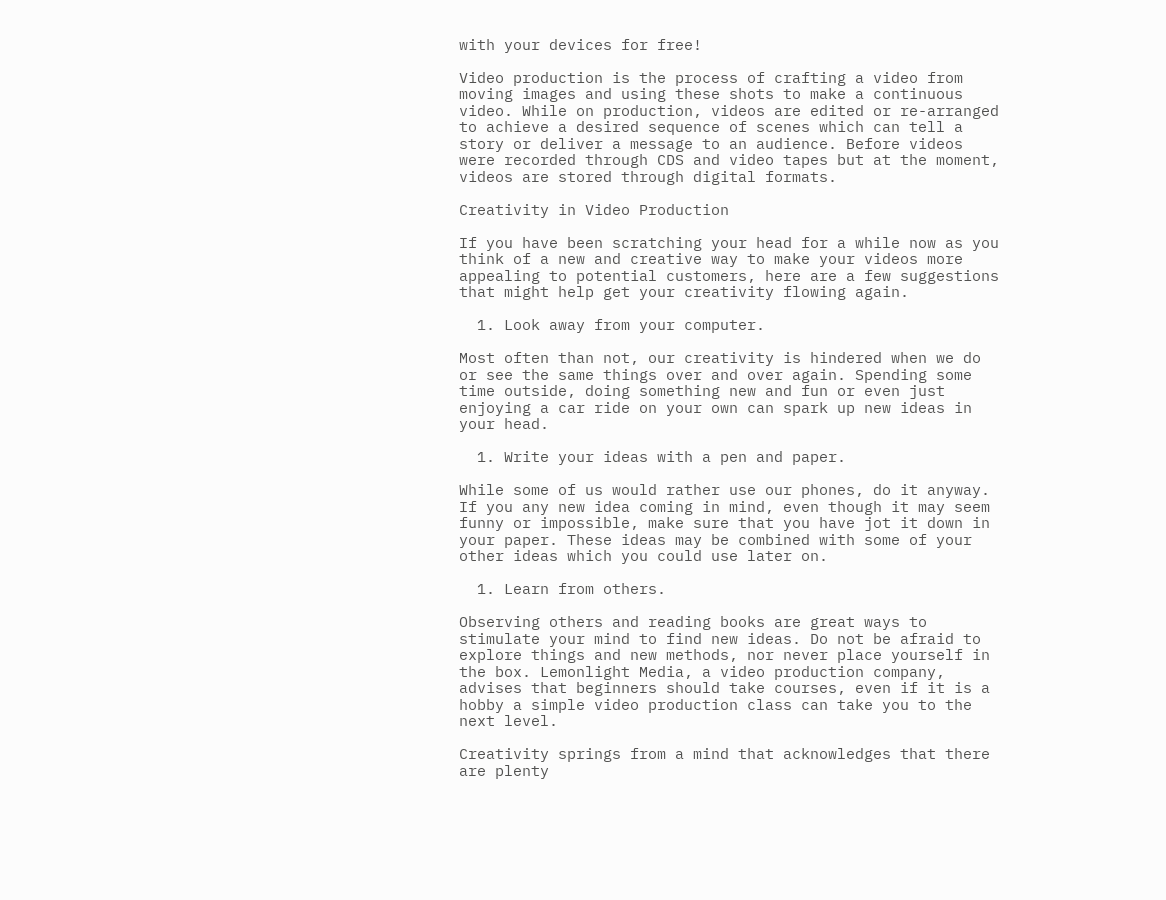with your devices for free!

Video production is the process of crafting a video from moving images and using these shots to make a continuous video. While on production, videos are edited or re-arranged to achieve a desired sequence of scenes which can tell a story or deliver a message to an audience. Before videos were recorded through CDS and video tapes but at the moment, videos are stored through digital formats.

Creativity in Video Production

If you have been scratching your head for a while now as you think of a new and creative way to make your videos more appealing to potential customers, here are a few suggestions that might help get your creativity flowing again.

  1. Look away from your computer.

Most often than not, our creativity is hindered when we do or see the same things over and over again. Spending some time outside, doing something new and fun or even just enjoying a car ride on your own can spark up new ideas in your head.

  1. Write your ideas with a pen and paper.

While some of us would rather use our phones, do it anyway. If you any new idea coming in mind, even though it may seem funny or impossible, make sure that you have jot it down in your paper. These ideas may be combined with some of your other ideas which you could use later on.

  1. Learn from others.

Observing others and reading books are great ways to stimulate your mind to find new ideas. Do not be afraid to explore things and new methods, nor never place yourself in the box. Lemonlight Media, a video production company, advises that beginners should take courses, even if it is a hobby a simple video production class can take you to the next level.

Creativity springs from a mind that acknowledges that there are plenty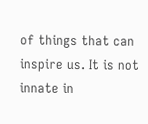of things that can inspire us. It is not innate in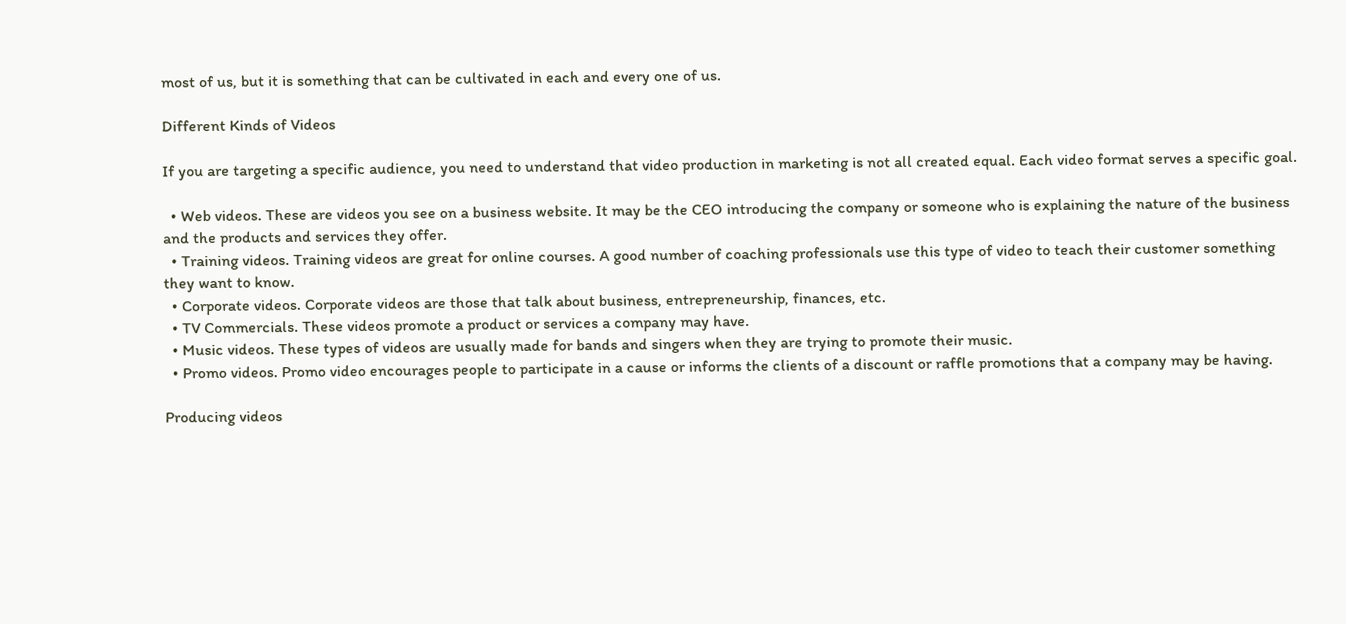most of us, but it is something that can be cultivated in each and every one of us.

Different Kinds of Videos

If you are targeting a specific audience, you need to understand that video production in marketing is not all created equal. Each video format serves a specific goal.

  • Web videos. These are videos you see on a business website. It may be the CEO introducing the company or someone who is explaining the nature of the business and the products and services they offer.
  • Training videos. Training videos are great for online courses. A good number of coaching professionals use this type of video to teach their customer something they want to know.
  • Corporate videos. Corporate videos are those that talk about business, entrepreneurship, finances, etc.
  • TV Commercials. These videos promote a product or services a company may have.
  • Music videos. These types of videos are usually made for bands and singers when they are trying to promote their music.
  • Promo videos. Promo video encourages people to participate in a cause or informs the clients of a discount or raffle promotions that a company may be having.

Producing videos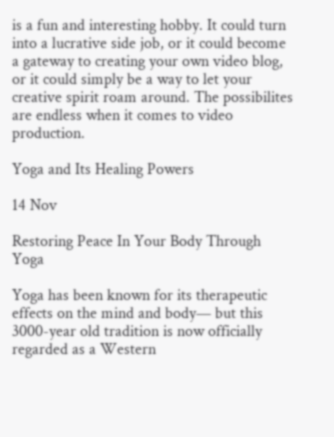is a fun and interesting hobby. It could turn into a lucrative side job, or it could become a gateway to creating your own video blog, or it could simply be a way to let your creative spirit roam around. The possibilites are endless when it comes to video production.

Yoga and Its Healing Powers

14 Nov

Restoring Peace In Your Body Through Yoga

Yoga has been known for its therapeutic effects on the mind and body— but this 3000-year old tradition is now officially regarded as a Western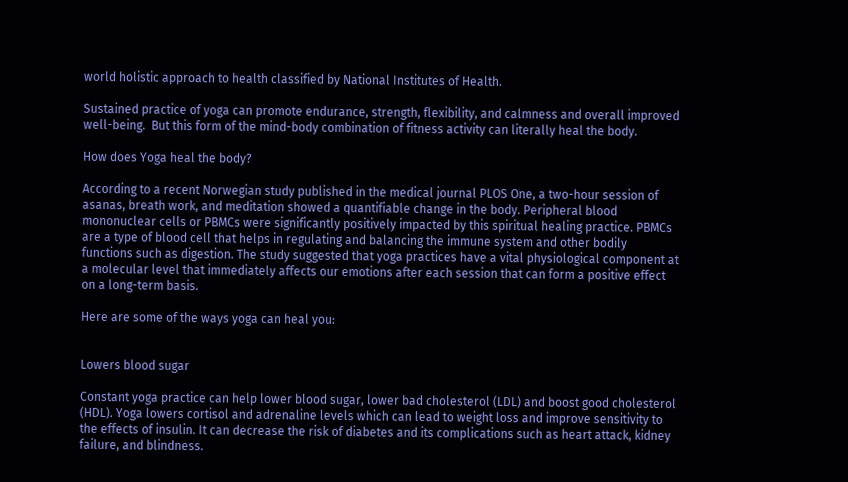world holistic approach to health classified by National Institutes of Health.

Sustained practice of yoga can promote endurance, strength, flexibility, and calmness and overall improved well-being.  But this form of the mind-body combination of fitness activity can literally heal the body.

How does Yoga heal the body?

According to a recent Norwegian study published in the medical journal PLOS One, a two-hour session of asanas, breath work, and meditation showed a quantifiable change in the body. Peripheral blood mononuclear cells or PBMCs were significantly positively impacted by this spiritual healing practice. PBMCs are a type of blood cell that helps in regulating and balancing the immune system and other bodily functions such as digestion. The study suggested that yoga practices have a vital physiological component at a molecular level that immediately affects our emotions after each session that can form a positive effect on a long-term basis.

Here are some of the ways yoga can heal you:


Lowers blood sugar

Constant yoga practice can help lower blood sugar, lower bad cholesterol (LDL) and boost good cholesterol (HDL). Yoga lowers cortisol and adrenaline levels which can lead to weight loss and improve sensitivity to the effects of insulin. It can decrease the risk of diabetes and its complications such as heart attack, kidney failure, and blindness.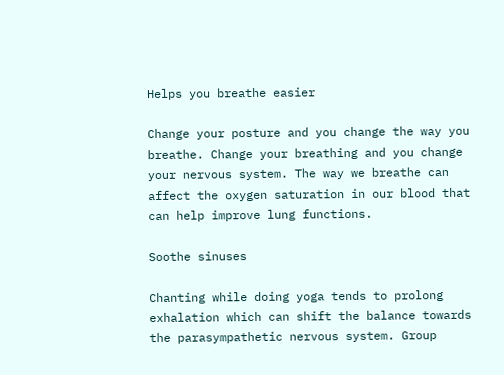Helps you breathe easier

Change your posture and you change the way you breathe. Change your breathing and you change your nervous system. The way we breathe can affect the oxygen saturation in our blood that can help improve lung functions.

Soothe sinuses

Chanting while doing yoga tends to prolong exhalation which can shift the balance towards the parasympathetic nervous system. Group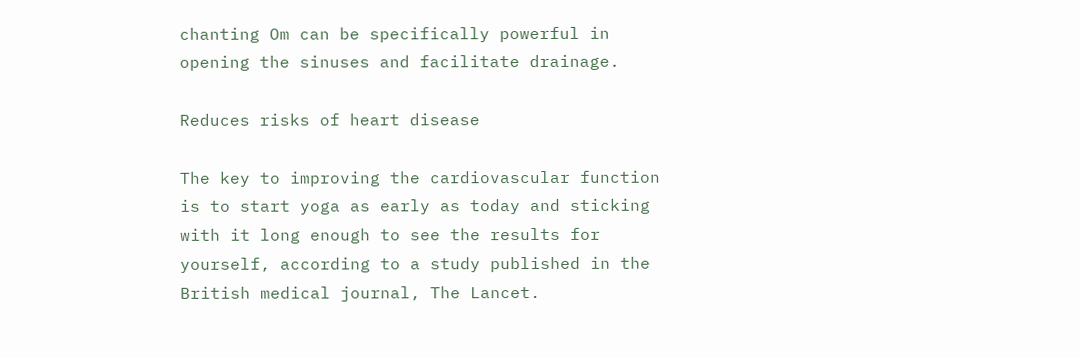chanting Om can be specifically powerful in opening the sinuses and facilitate drainage.

Reduces risks of heart disease

The key to improving the cardiovascular function is to start yoga as early as today and sticking with it long enough to see the results for yourself, according to a study published in the British medical journal, The Lancet.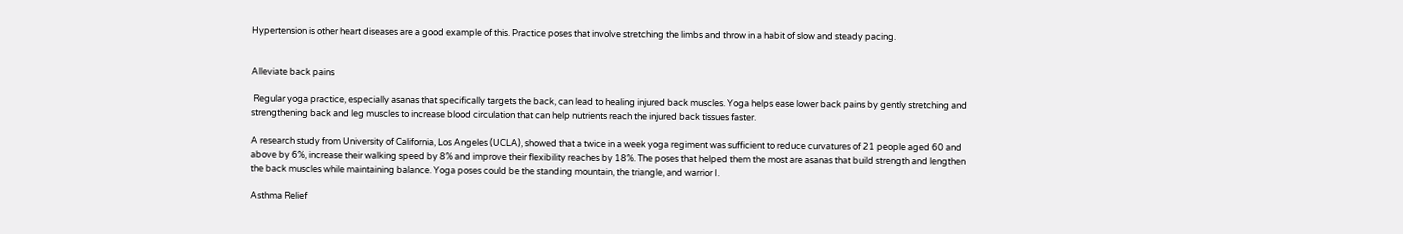Hypertension is other heart diseases are a good example of this. Practice poses that involve stretching the limbs and throw in a habit of slow and steady pacing.


Alleviate back pains

 Regular yoga practice, especially asanas that specifically targets the back, can lead to healing injured back muscles. Yoga helps ease lower back pains by gently stretching and strengthening back and leg muscles to increase blood circulation that can help nutrients reach the injured back tissues faster.

A research study from University of California, Los Angeles (UCLA), showed that a twice in a week yoga regiment was sufficient to reduce curvatures of 21 people aged 60 and above by 6%, increase their walking speed by 8% and improve their flexibility reaches by 18%. The poses that helped them the most are asanas that build strength and lengthen the back muscles while maintaining balance. Yoga poses could be the standing mountain, the triangle, and warrior I.

Asthma Relief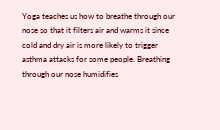Yoga teaches us how to breathe through our nose so that it filters air and warms it since cold and dry air is more likely to trigger asthma attacks for some people. Breathing through our nose humidifies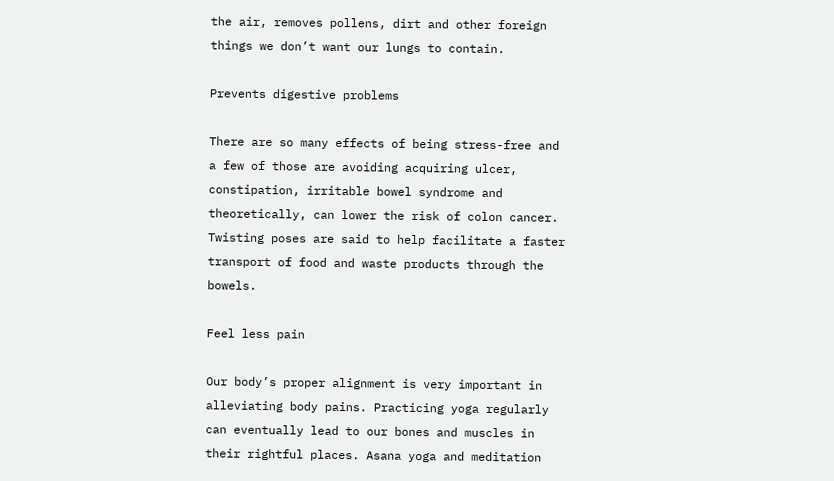the air, removes pollens, dirt and other foreign things we don’t want our lungs to contain.

Prevents digestive problems

There are so many effects of being stress-free and a few of those are avoiding acquiring ulcer, constipation, irritable bowel syndrome and theoretically, can lower the risk of colon cancer. Twisting poses are said to help facilitate a faster transport of food and waste products through the bowels.

Feel less pain

Our body’s proper alignment is very important in alleviating body pains. Practicing yoga regularly can eventually lead to our bones and muscles in their rightful places. Asana yoga and meditation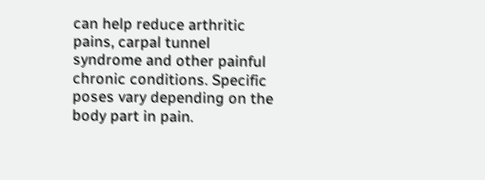can help reduce arthritic pains, carpal tunnel syndrome and other painful chronic conditions. Specific poses vary depending on the body part in pain.